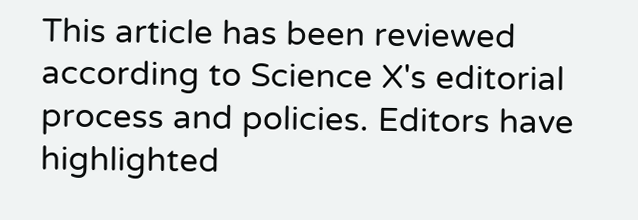This article has been reviewed according to Science X's editorial process and policies. Editors have highlighted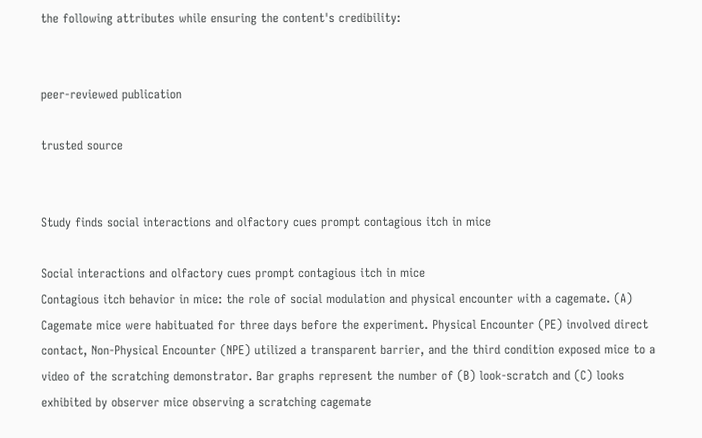the following attributes while ensuring the content's credibility:


peer-reviewed publication

trusted source


Study finds social interactions and olfactory cues prompt contagious itch in mice

Social interactions and olfactory cues prompt contagious itch in mice
Contagious itch behavior in mice: the role of social modulation and physical encounter with a cagemate. (A) Cagemate mice were habituated for three days before the experiment. Physical Encounter (PE) involved direct contact, Non-Physical Encounter (NPE) utilized a transparent barrier, and the third condition exposed mice to a video of the scratching demonstrator. Bar graphs represent the number of (B) look-scratch and (C) looks exhibited by observer mice observing a scratching cagemate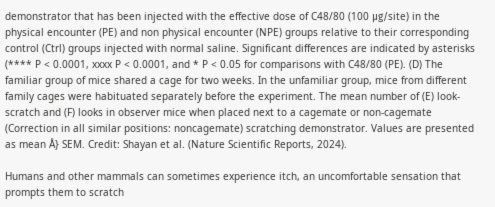demonstrator that has been injected with the effective dose of C48/80 (100 μg/site) in the physical encounter (PE) and non physical encounter (NPE) groups relative to their corresponding control (Ctrl) groups injected with normal saline. Significant differences are indicated by asterisks (**** P < 0.0001, xxxx P < 0.0001, and * P < 0.05 for comparisons with C48/80 (PE). (D) The familiar group of mice shared a cage for two weeks. In the unfamiliar group, mice from different family cages were habituated separately before the experiment. The mean number of (E) look-scratch and (F) looks in observer mice when placed next to a cagemate or non-cagemate (Correction in all similar positions: noncagemate) scratching demonstrator. Values are presented as mean Å} SEM. Credit: Shayan et al. (Nature Scientific Reports, 2024).

Humans and other mammals can sometimes experience itch, an uncomfortable sensation that prompts them to scratch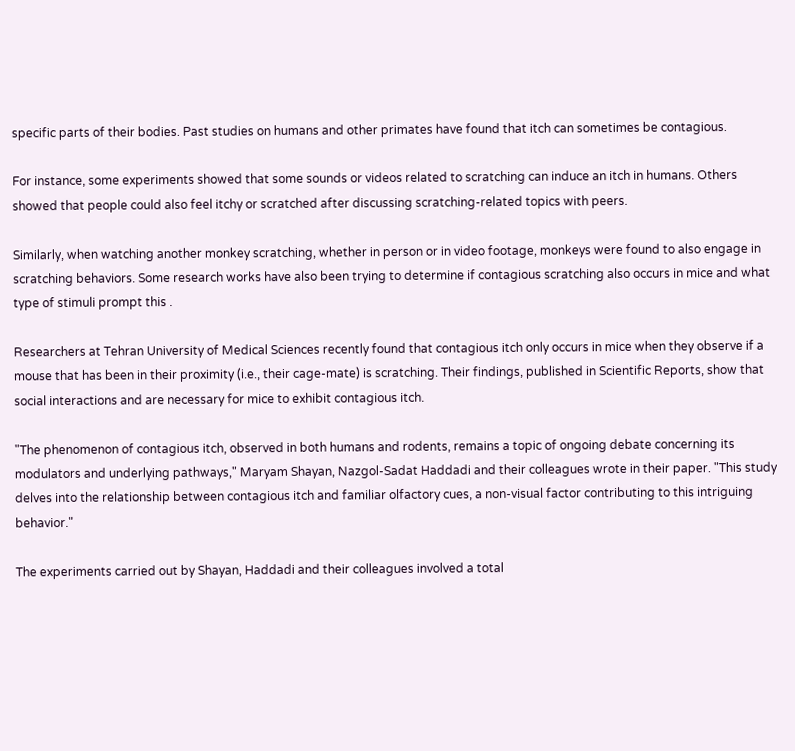specific parts of their bodies. Past studies on humans and other primates have found that itch can sometimes be contagious.

For instance, some experiments showed that some sounds or videos related to scratching can induce an itch in humans. Others showed that people could also feel itchy or scratched after discussing scratching-related topics with peers.

Similarly, when watching another monkey scratching, whether in person or in video footage, monkeys were found to also engage in scratching behaviors. Some research works have also been trying to determine if contagious scratching also occurs in mice and what type of stimuli prompt this .

Researchers at Tehran University of Medical Sciences recently found that contagious itch only occurs in mice when they observe if a mouse that has been in their proximity (i.e., their cage-mate) is scratching. Their findings, published in Scientific Reports, show that social interactions and are necessary for mice to exhibit contagious itch.

"The phenomenon of contagious itch, observed in both humans and rodents, remains a topic of ongoing debate concerning its modulators and underlying pathways," Maryam Shayan, Nazgol-Sadat Haddadi and their colleagues wrote in their paper. "This study delves into the relationship between contagious itch and familiar olfactory cues, a non-visual factor contributing to this intriguing behavior."

The experiments carried out by Shayan, Haddadi and their colleagues involved a total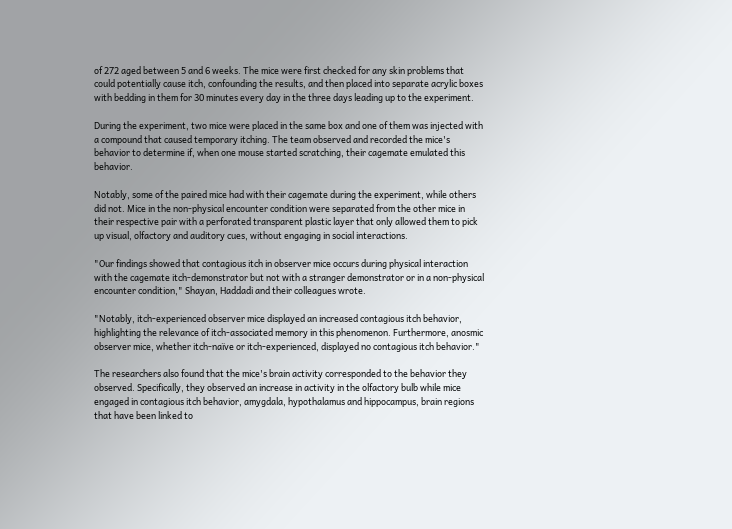of 272 aged between 5 and 6 weeks. The mice were first checked for any skin problems that could potentially cause itch, confounding the results, and then placed into separate acrylic boxes with bedding in them for 30 minutes every day in the three days leading up to the experiment.

During the experiment, two mice were placed in the same box and one of them was injected with a compound that caused temporary itching. The team observed and recorded the mice's behavior to determine if, when one mouse started scratching, their cagemate emulated this behavior.

Notably, some of the paired mice had with their cagemate during the experiment, while others did not. Mice in the non-physical encounter condition were separated from the other mice in their respective pair with a perforated transparent plastic layer that only allowed them to pick up visual, olfactory and auditory cues, without engaging in social interactions.

"Our findings showed that contagious itch in observer mice occurs during physical interaction with the cagemate itch-demonstrator but not with a stranger demonstrator or in a non-physical encounter condition," Shayan, Haddadi and their colleagues wrote.

"Notably, itch-experienced observer mice displayed an increased contagious itch behavior, highlighting the relevance of itch-associated memory in this phenomenon. Furthermore, anosmic observer mice, whether itch-naïve or itch-experienced, displayed no contagious itch behavior."

The researchers also found that the mice's brain activity corresponded to the behavior they observed. Specifically, they observed an increase in activity in the olfactory bulb while mice engaged in contagious itch behavior, amygdala, hypothalamus and hippocampus, brain regions that have been linked to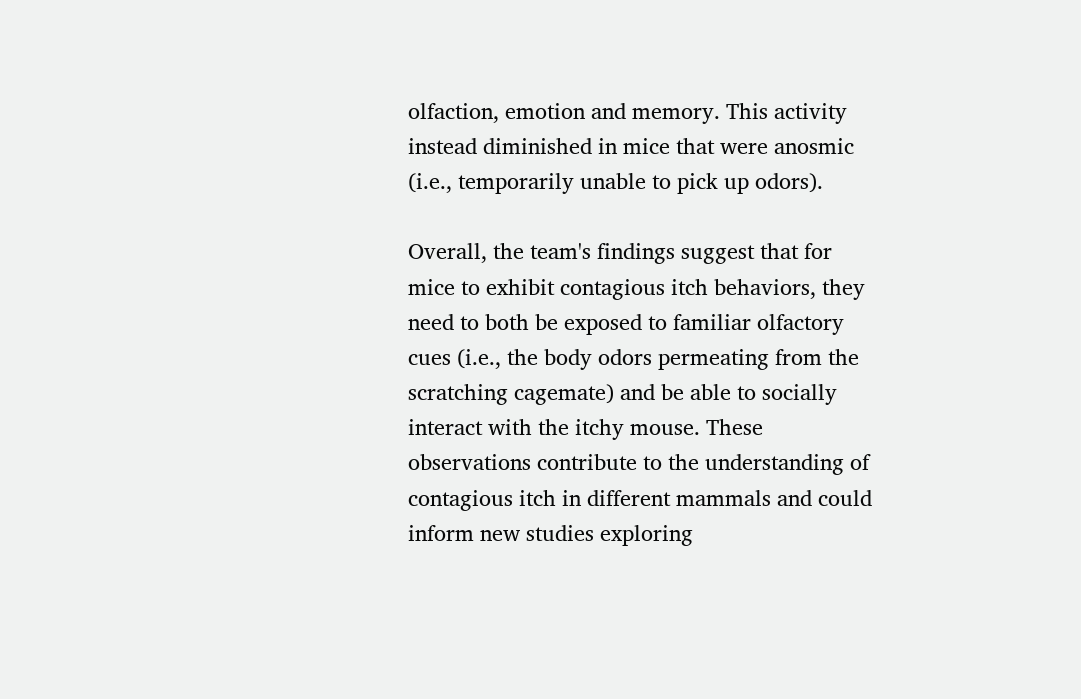olfaction, emotion and memory. This activity instead diminished in mice that were anosmic (i.e., temporarily unable to pick up odors).

Overall, the team's findings suggest that for mice to exhibit contagious itch behaviors, they need to both be exposed to familiar olfactory cues (i.e., the body odors permeating from the scratching cagemate) and be able to socially interact with the itchy mouse. These observations contribute to the understanding of contagious itch in different mammals and could inform new studies exploring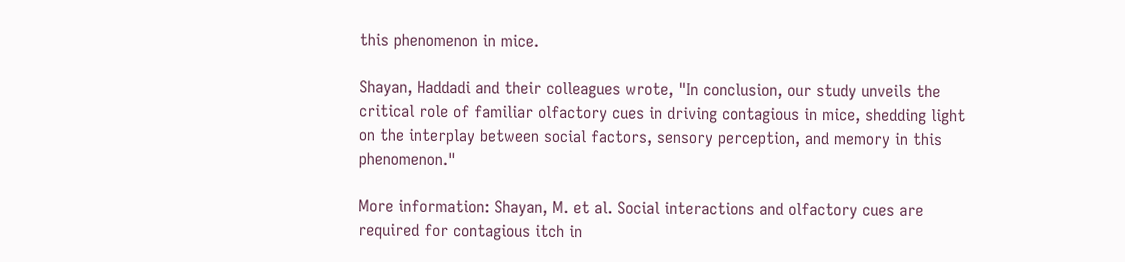this phenomenon in mice.

Shayan, Haddadi and their colleagues wrote, "In conclusion, our study unveils the critical role of familiar olfactory cues in driving contagious in mice, shedding light on the interplay between social factors, sensory perception, and memory in this phenomenon."

More information: Shayan, M. et al. Social interactions and olfactory cues are required for contagious itch in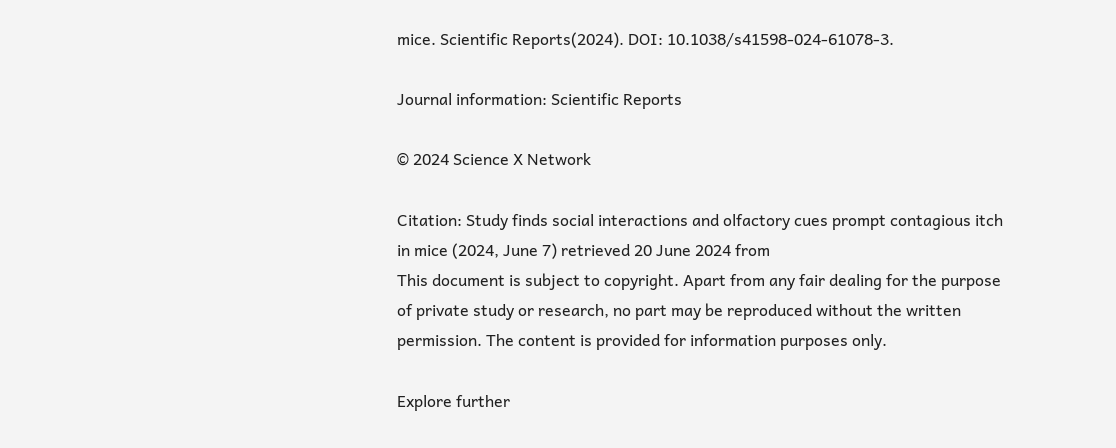mice. Scientific Reports(2024). DOI: 10.1038/s41598-024-61078-3.

Journal information: Scientific Reports

© 2024 Science X Network

Citation: Study finds social interactions and olfactory cues prompt contagious itch in mice (2024, June 7) retrieved 20 June 2024 from
This document is subject to copyright. Apart from any fair dealing for the purpose of private study or research, no part may be reproduced without the written permission. The content is provided for information purposes only.

Explore further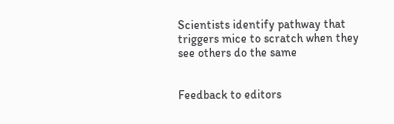Scientists identify pathway that triggers mice to scratch when they see others do the same


Feedback to editors